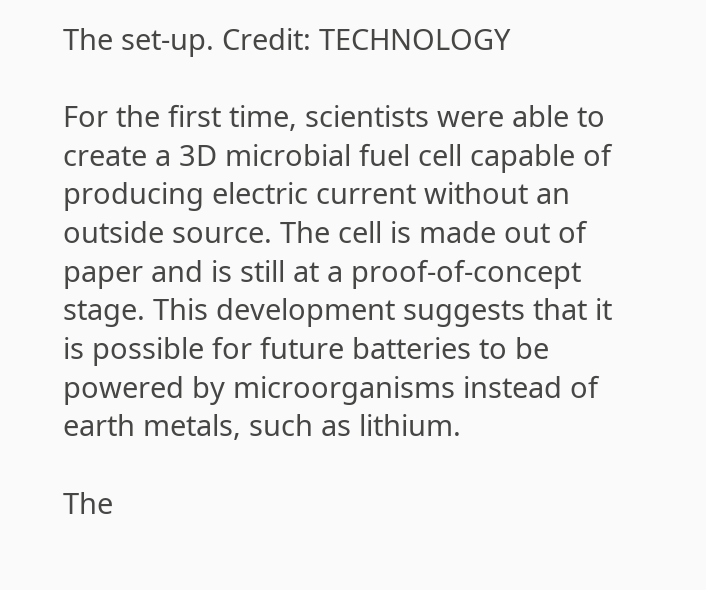The set-up. Credit: TECHNOLOGY

For the first time, scientists were able to create a 3D microbial fuel cell capable of producing electric current without an outside source. The cell is made out of paper and is still at a proof-of-concept stage. This development suggests that it is possible for future batteries to be powered by microorganisms instead of earth metals, such as lithium.

The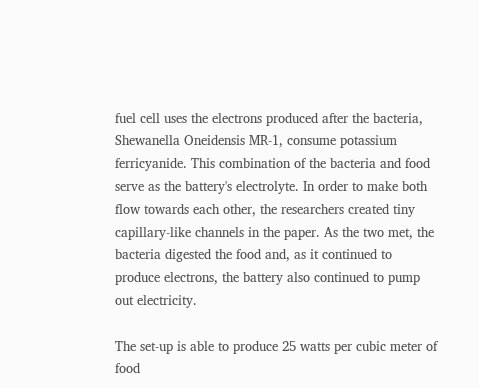fuel cell uses the electrons produced after the bacteria, Shewanella Oneidensis MR-1, consume potassium ferricyanide. This combination of the bacteria and food serve as the battery's electrolyte. In order to make both flow towards each other, the researchers created tiny capillary-like channels in the paper. As the two met, the bacteria digested the food and, as it continued to produce electrons, the battery also continued to pump out electricity.

The set-up is able to produce 25 watts per cubic meter of food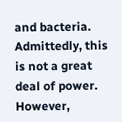and bacteria. Admittedly, this is not a great deal of power. However,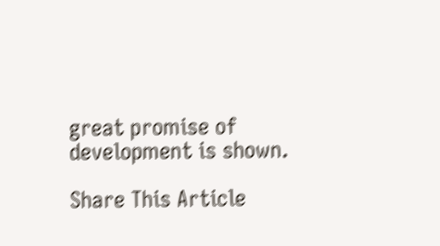great promise of development is shown.

Share This Article